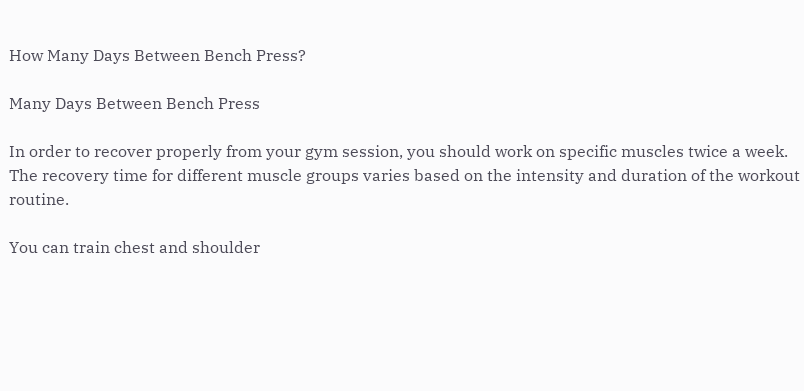How Many Days Between Bench Press?

Many Days Between Bench Press

In order to recover properly from your gym session, you should work on specific muscles twice a week. The recovery time for different muscle groups varies based on the intensity and duration of the workout routine.

You can train chest and shoulder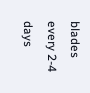blades every 2-4 days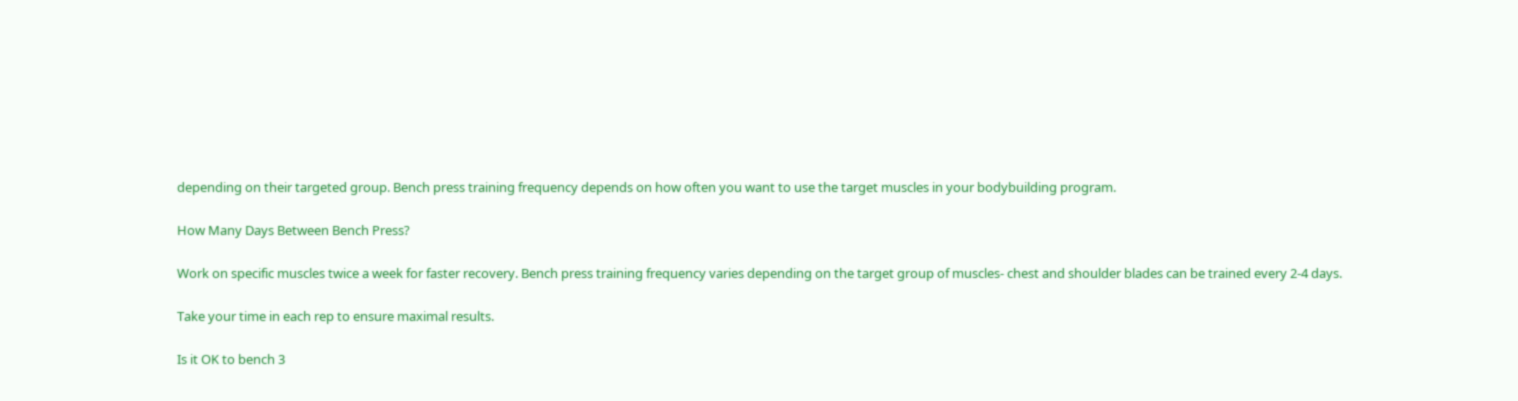depending on their targeted group. Bench press training frequency depends on how often you want to use the target muscles in your bodybuilding program.

How Many Days Between Bench Press?

Work on specific muscles twice a week for faster recovery. Bench press training frequency varies depending on the target group of muscles- chest and shoulder blades can be trained every 2-4 days.

Take your time in each rep to ensure maximal results.

Is it OK to bench 3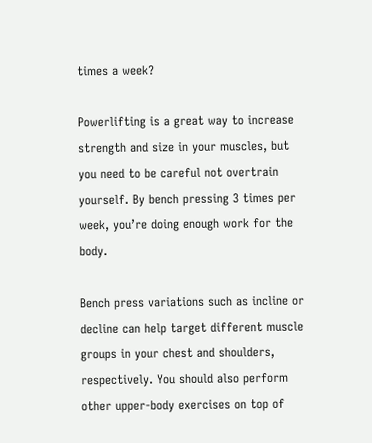times a week?

Powerlifting is a great way to increase strength and size in your muscles, but you need to be careful not overtrain yourself. By bench pressing 3 times per week, you’re doing enough work for the body.

Bench press variations such as incline or decline can help target different muscle groups in your chest and shoulders, respectively. You should also perform other upper-body exercises on top of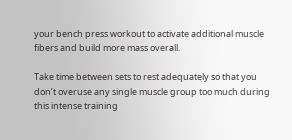your bench press workout to activate additional muscle fibers and build more mass overall.

Take time between sets to rest adequately so that you don’t overuse any single muscle group too much during this intense training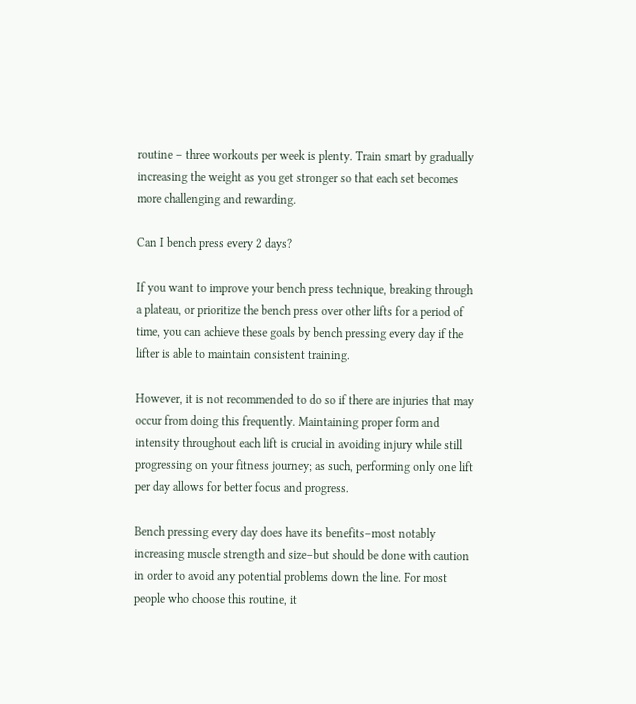routine – three workouts per week is plenty. Train smart by gradually increasing the weight as you get stronger so that each set becomes more challenging and rewarding.

Can I bench press every 2 days?

If you want to improve your bench press technique, breaking through a plateau, or prioritize the bench press over other lifts for a period of time, you can achieve these goals by bench pressing every day if the lifter is able to maintain consistent training.

However, it is not recommended to do so if there are injuries that may occur from doing this frequently. Maintaining proper form and intensity throughout each lift is crucial in avoiding injury while still progressing on your fitness journey; as such, performing only one lift per day allows for better focus and progress.

Bench pressing every day does have its benefits–most notably increasing muscle strength and size–but should be done with caution in order to avoid any potential problems down the line. For most people who choose this routine, it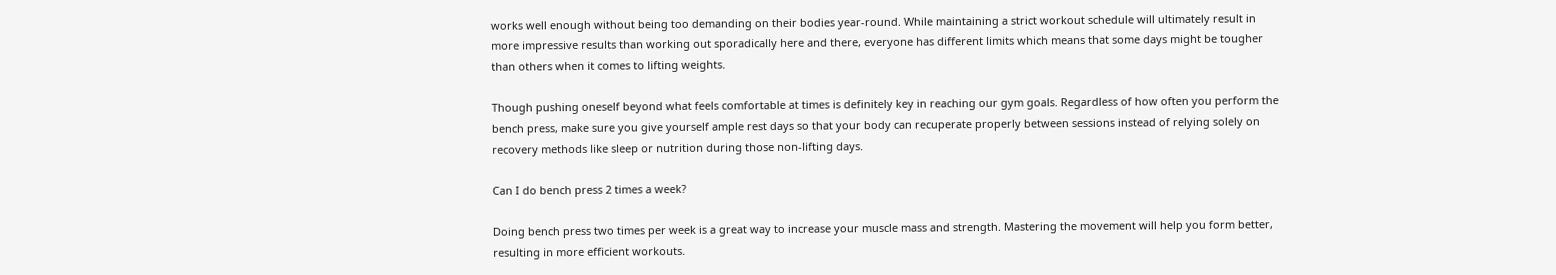works well enough without being too demanding on their bodies year-round. While maintaining a strict workout schedule will ultimately result in more impressive results than working out sporadically here and there, everyone has different limits which means that some days might be tougher than others when it comes to lifting weights.

Though pushing oneself beyond what feels comfortable at times is definitely key in reaching our gym goals. Regardless of how often you perform the bench press, make sure you give yourself ample rest days so that your body can recuperate properly between sessions instead of relying solely on recovery methods like sleep or nutrition during those non-lifting days.

Can I do bench press 2 times a week?

Doing bench press two times per week is a great way to increase your muscle mass and strength. Mastering the movement will help you form better, resulting in more efficient workouts.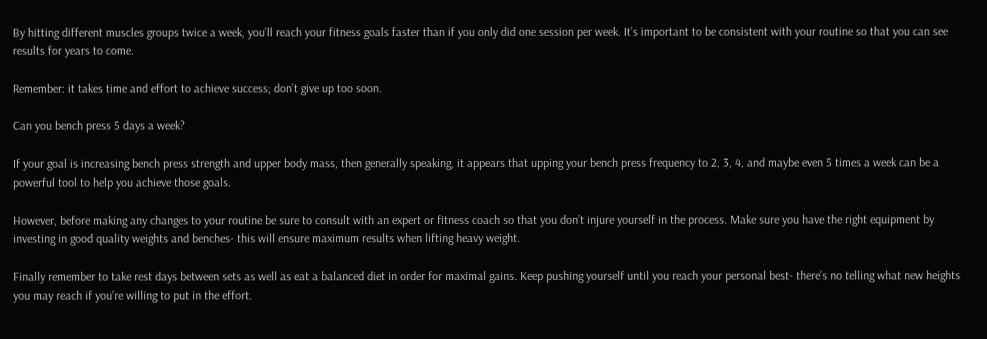By hitting different muscles groups twice a week, you’ll reach your fitness goals faster than if you only did one session per week. It’s important to be consistent with your routine so that you can see results for years to come.

Remember: it takes time and effort to achieve success; don’t give up too soon.

Can you bench press 5 days a week?

If your goal is increasing bench press strength and upper body mass, then generally speaking, it appears that upping your bench press frequency to 2, 3, 4, and maybe even 5 times a week can be a powerful tool to help you achieve those goals.

However, before making any changes to your routine be sure to consult with an expert or fitness coach so that you don’t injure yourself in the process. Make sure you have the right equipment by investing in good quality weights and benches- this will ensure maximum results when lifting heavy weight.

Finally remember to take rest days between sets as well as eat a balanced diet in order for maximal gains. Keep pushing yourself until you reach your personal best- there’s no telling what new heights you may reach if you’re willing to put in the effort.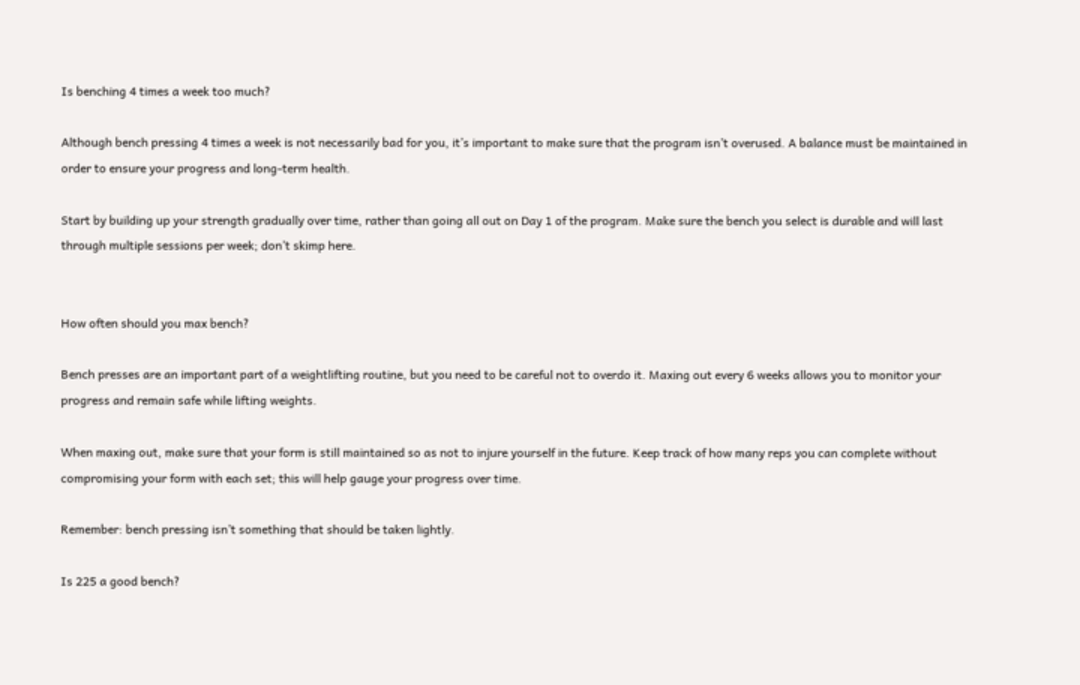Is benching 4 times a week too much?

Although bench pressing 4 times a week is not necessarily bad for you, it’s important to make sure that the program isn’t overused. A balance must be maintained in order to ensure your progress and long-term health.

Start by building up your strength gradually over time, rather than going all out on Day 1 of the program. Make sure the bench you select is durable and will last through multiple sessions per week; don’t skimp here.


How often should you max bench?

Bench presses are an important part of a weightlifting routine, but you need to be careful not to overdo it. Maxing out every 6 weeks allows you to monitor your progress and remain safe while lifting weights.

When maxing out, make sure that your form is still maintained so as not to injure yourself in the future. Keep track of how many reps you can complete without compromising your form with each set; this will help gauge your progress over time.

Remember: bench pressing isn’t something that should be taken lightly.

Is 225 a good bench?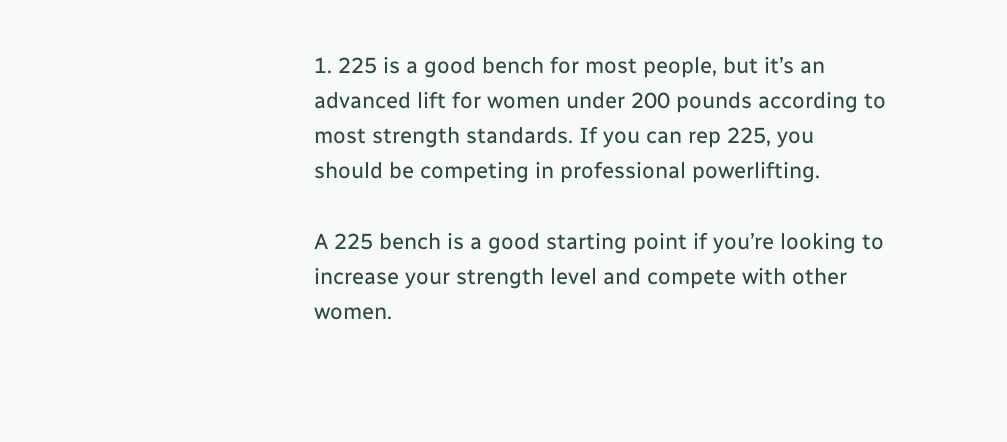1. 225 is a good bench for most people, but it’s an advanced lift for women under 200 pounds according to most strength standards. If you can rep 225, you should be competing in professional powerlifting.

A 225 bench is a good starting point if you’re looking to increase your strength level and compete with other women.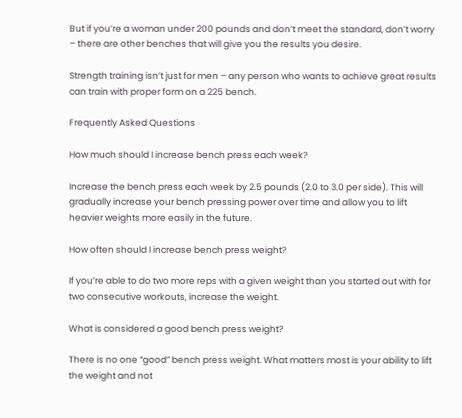But if you’re a woman under 200 pounds and don’t meet the standard, don’t worry – there are other benches that will give you the results you desire.

Strength training isn’t just for men – any person who wants to achieve great results can train with proper form on a 225 bench.

Frequently Asked Questions

How much should I increase bench press each week?

Increase the bench press each week by 2.5 pounds (2.0 to 3.0 per side). This will gradually increase your bench pressing power over time and allow you to lift heavier weights more easily in the future.

How often should I increase bench press weight?

If you’re able to do two more reps with a given weight than you started out with for two consecutive workouts, increase the weight.

What is considered a good bench press weight?

There is no one “good” bench press weight. What matters most is your ability to lift the weight and not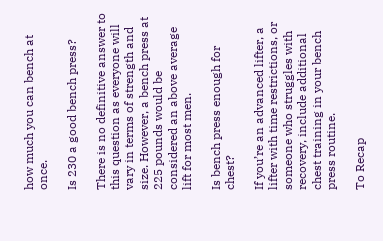how much you can bench at once.

Is 230 a good bench press?

There is no definitive answer to this question as everyone will vary in terms of strength and size. However, a bench press at 225 pounds would be considered an above average lift for most men.

Is bench press enough for chest?

If you’re an advanced lifter, a lifter with time restrictions, or someone who struggles with recovery, include additional chest training in your bench press routine.

To Recap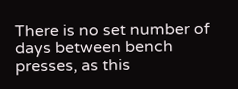There is no set number of days between bench presses, as this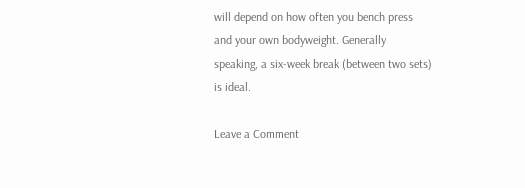will depend on how often you bench press and your own bodyweight. Generally speaking, a six-week break (between two sets) is ideal.

Leave a Comment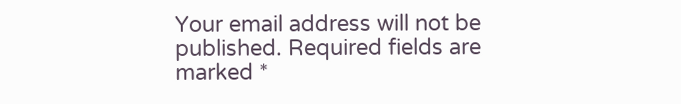Your email address will not be published. Required fields are marked *